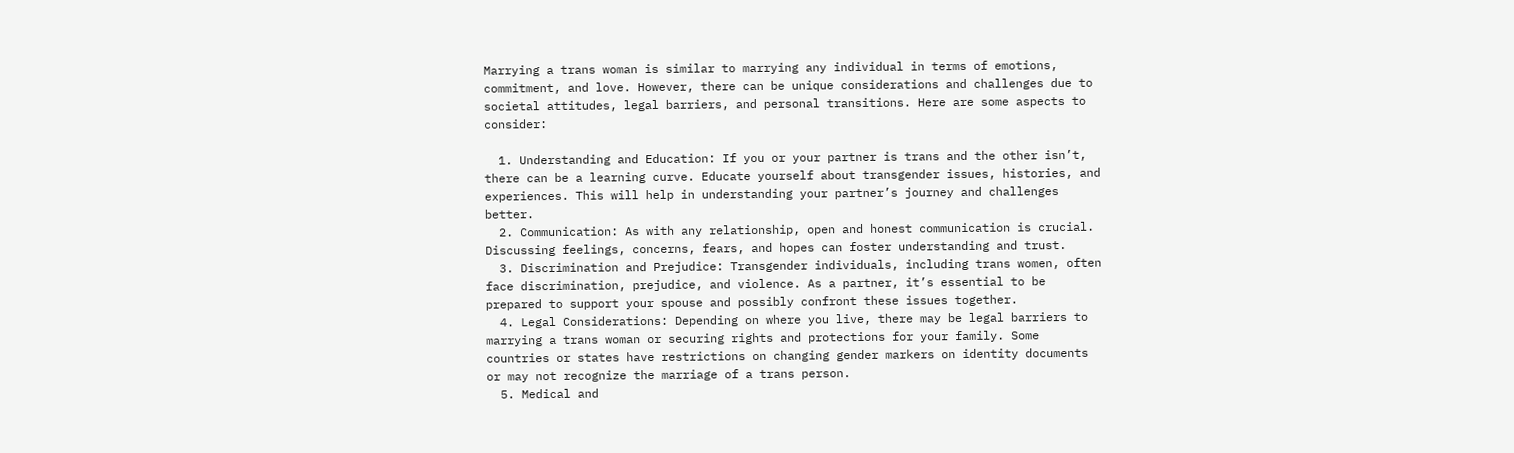Marrying a trans woman is similar to marrying any individual in terms of emotions, commitment, and love. However, there can be unique considerations and challenges due to societal attitudes, legal barriers, and personal transitions. Here are some aspects to consider:

  1. Understanding and Education: If you or your partner is trans and the other isn’t, there can be a learning curve. Educate yourself about transgender issues, histories, and experiences. This will help in understanding your partner’s journey and challenges better.
  2. Communication: As with any relationship, open and honest communication is crucial. Discussing feelings, concerns, fears, and hopes can foster understanding and trust.
  3. Discrimination and Prejudice: Transgender individuals, including trans women, often face discrimination, prejudice, and violence. As a partner, it’s essential to be prepared to support your spouse and possibly confront these issues together.
  4. Legal Considerations: Depending on where you live, there may be legal barriers to marrying a trans woman or securing rights and protections for your family. Some countries or states have restrictions on changing gender markers on identity documents or may not recognize the marriage of a trans person.
  5. Medical and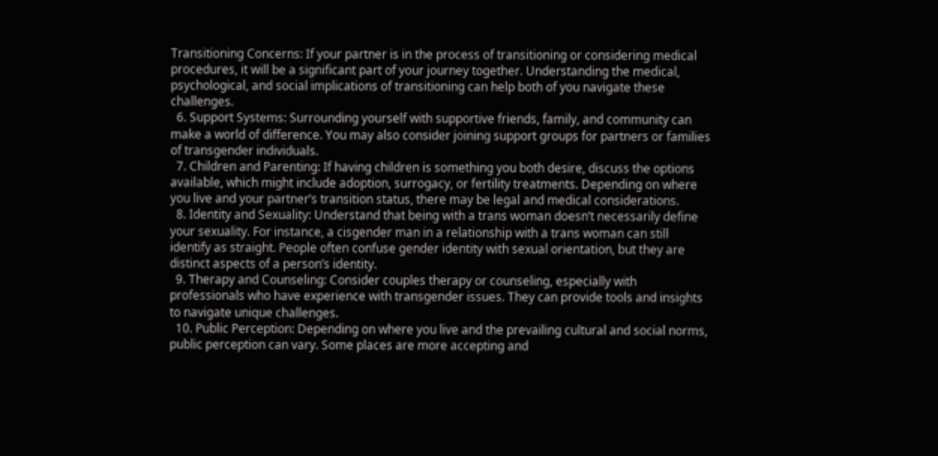Transitioning Concerns: If your partner is in the process of transitioning or considering medical procedures, it will be a significant part of your journey together. Understanding the medical, psychological, and social implications of transitioning can help both of you navigate these challenges.
  6. Support Systems: Surrounding yourself with supportive friends, family, and community can make a world of difference. You may also consider joining support groups for partners or families of transgender individuals.
  7. Children and Parenting: If having children is something you both desire, discuss the options available, which might include adoption, surrogacy, or fertility treatments. Depending on where you live and your partner’s transition status, there may be legal and medical considerations.
  8. Identity and Sexuality: Understand that being with a trans woman doesn’t necessarily define your sexuality. For instance, a cisgender man in a relationship with a trans woman can still identify as straight. People often confuse gender identity with sexual orientation, but they are distinct aspects of a person’s identity.
  9. Therapy and Counseling: Consider couples therapy or counseling, especially with professionals who have experience with transgender issues. They can provide tools and insights to navigate unique challenges.
  10. Public Perception: Depending on where you live and the prevailing cultural and social norms, public perception can vary. Some places are more accepting and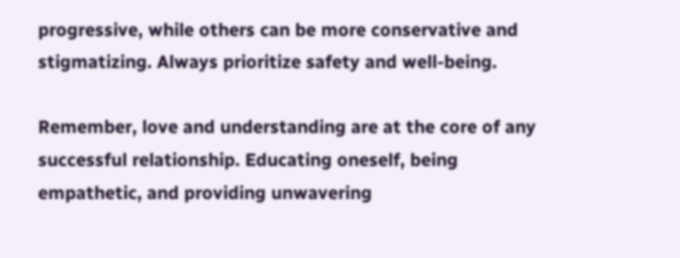progressive, while others can be more conservative and stigmatizing. Always prioritize safety and well-being.

Remember, love and understanding are at the core of any successful relationship. Educating oneself, being empathetic, and providing unwavering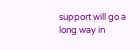support will go a long way in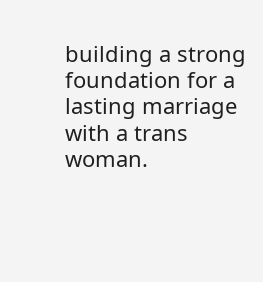building a strong foundation for a lasting marriage with a trans woman.